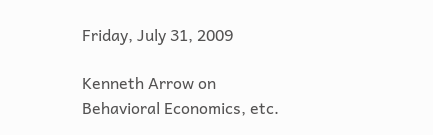Friday, July 31, 2009

Kenneth Arrow on Behavioral Economics, etc.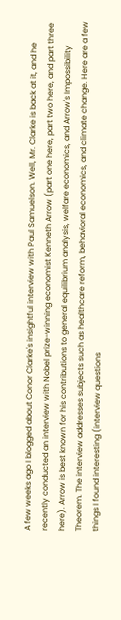A few weeks ago I blogged about Conor Clarke's insightful interview with Paul Samuelson. Well, Mr. Clarke is back at it, and he recently conducted an interview with Nobel prize-winning economist Kenneth Arrow (part one here, part two here, and part three here). Arrow is best known for his contributions to general equilibrium analysis, welfare economics, and Arrow's Impossibility Theorem. The interview addresses subjects such as healthcare reform, behavioral economics, and climate change. Here are a few things I found interesting (interview questions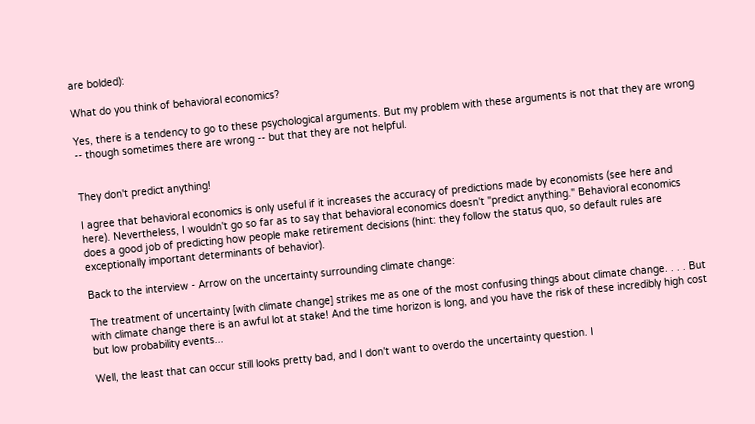are bolded):

What do you think of behavioral economics?

Yes, there is a tendency to go to these psychological arguments. But my problem with these arguments is not that they are wrong -- though sometimes there are wrong -- but that they are not helpful.


They don't predict anything!

I agree that behavioral economics is only useful if it increases the accuracy of predictions made by economists (see here and here). Nevertheless, I wouldn't go so far as to say that behavioral economics doesn't "predict anything." Behavioral economics does a good job of predicting how people make retirement decisions (hint: they follow the status quo, so default rules are exceptionally important determinants of behavior).

Back to the interview - Arrow on the uncertainty surrounding climate change:

The treatment of uncertainty [with climate change] strikes me as one of the most confusing things about climate change. . . . But with climate change there is an awful lot at stake! And the time horizon is long, and you have the risk of these incredibly high cost but low probability events...

Well, the least that can occur still looks pretty bad, and I don't want to overdo the uncertainty question. I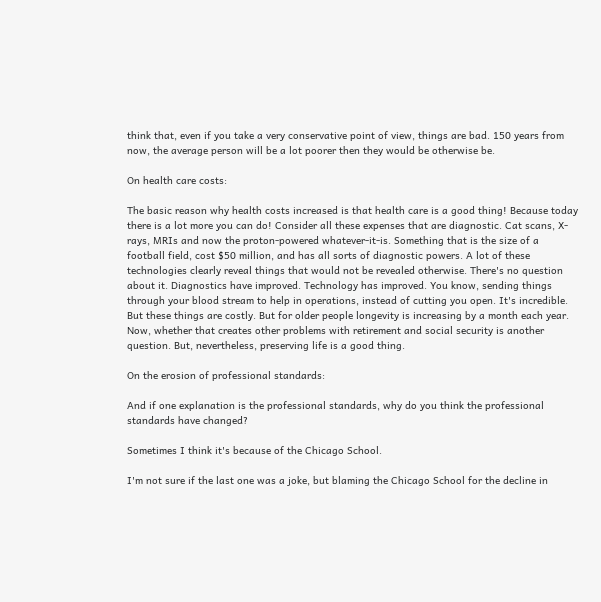think that, even if you take a very conservative point of view, things are bad. 150 years from now, the average person will be a lot poorer then they would be otherwise be.

On health care costs:

The basic reason why health costs increased is that health care is a good thing! Because today there is a lot more you can do! Consider all these expenses that are diagnostic. Cat scans, X-rays, MRIs and now the proton-powered whatever-it-is. Something that is the size of a football field, cost $50 million, and has all sorts of diagnostic powers. A lot of these technologies clearly reveal things that would not be revealed otherwise. There's no question about it. Diagnostics have improved. Technology has improved. You know, sending things through your blood stream to help in operations, instead of cutting you open. It's incredible. But these things are costly. But for older people longevity is increasing by a month each year. Now, whether that creates other problems with retirement and social security is another question. But, nevertheless, preserving life is a good thing.

On the erosion of professional standards:

And if one explanation is the professional standards, why do you think the professional standards have changed?

Sometimes I think it's because of the Chicago School.

I'm not sure if the last one was a joke, but blaming the Chicago School for the decline in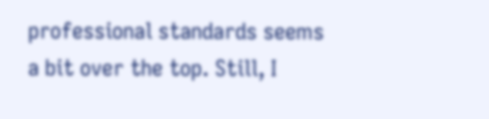professional standards seems a bit over the top. Still, I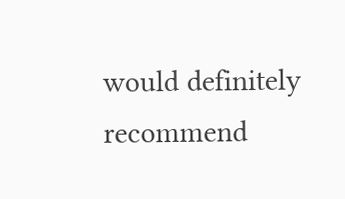would definitely recommend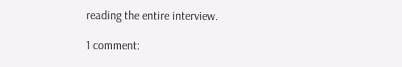reading the entire interview.

1 comment: